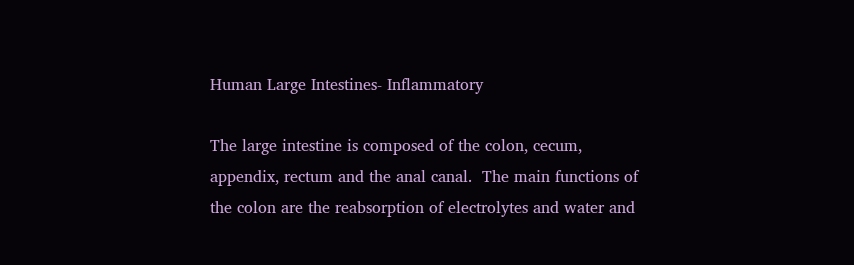Human Large Intestines- Inflammatory

The large intestine is composed of the colon, cecum, appendix, rectum and the anal canal.  The main functions of the colon are the reabsorption of electrolytes and water and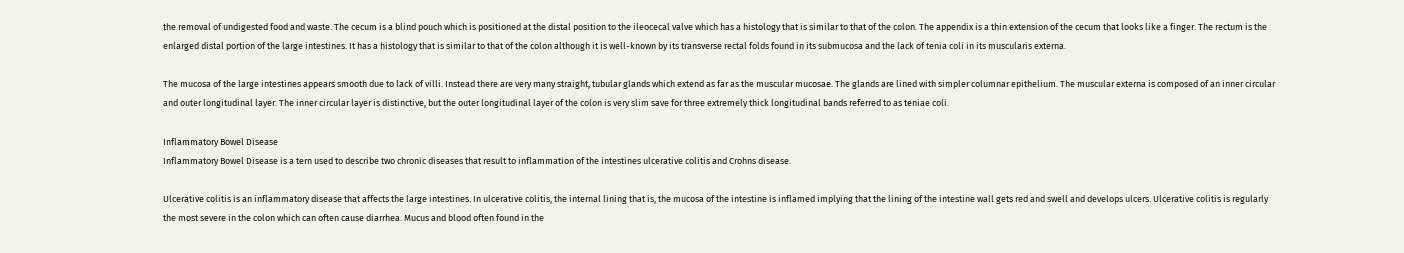the removal of undigested food and waste. The cecum is a blind pouch which is positioned at the distal position to the ileocecal valve which has a histology that is similar to that of the colon. The appendix is a thin extension of the cecum that looks like a finger. The rectum is the enlarged distal portion of the large intestines. It has a histology that is similar to that of the colon although it is well-known by its transverse rectal folds found in its submucosa and the lack of tenia coli in its muscularis externa.

The mucosa of the large intestines appears smooth due to lack of villi. Instead there are very many straight, tubular glands which extend as far as the muscular mucosae. The glands are lined with simpler columnar epithelium. The muscular externa is composed of an inner circular and outer longitudinal layer. The inner circular layer is distinctive, but the outer longitudinal layer of the colon is very slim save for three extremely thick longitudinal bands referred to as teniae coli.

Inflammatory Bowel Disease
Inflammatory Bowel Disease is a tern used to describe two chronic diseases that result to inflammation of the intestines ulcerative colitis and Crohns disease.

Ulcerative colitis is an inflammatory disease that affects the large intestines. In ulcerative colitis, the internal lining that is, the mucosa of the intestine is inflamed implying that the lining of the intestine wall gets red and swell and develops ulcers. Ulcerative colitis is regularly the most severe in the colon which can often cause diarrhea. Mucus and blood often found in the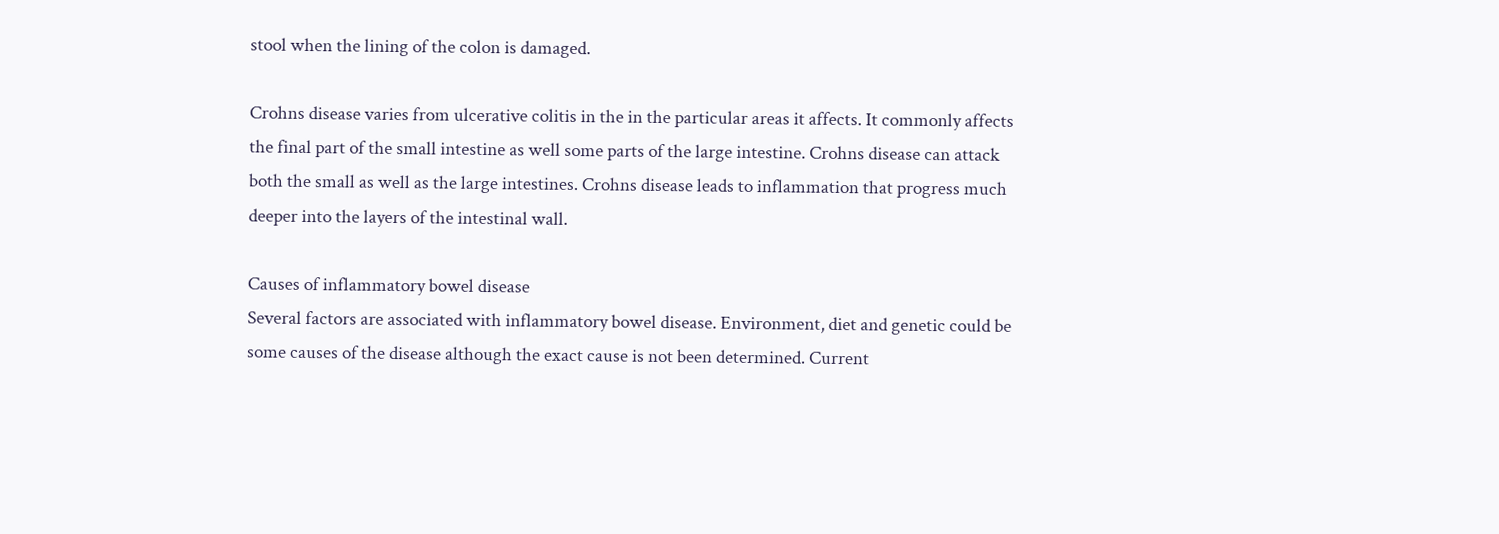stool when the lining of the colon is damaged.

Crohns disease varies from ulcerative colitis in the in the particular areas it affects. It commonly affects the final part of the small intestine as well some parts of the large intestine. Crohns disease can attack both the small as well as the large intestines. Crohns disease leads to inflammation that progress much deeper into the layers of the intestinal wall.

Causes of inflammatory bowel disease
Several factors are associated with inflammatory bowel disease. Environment, diet and genetic could be some causes of the disease although the exact cause is not been determined. Current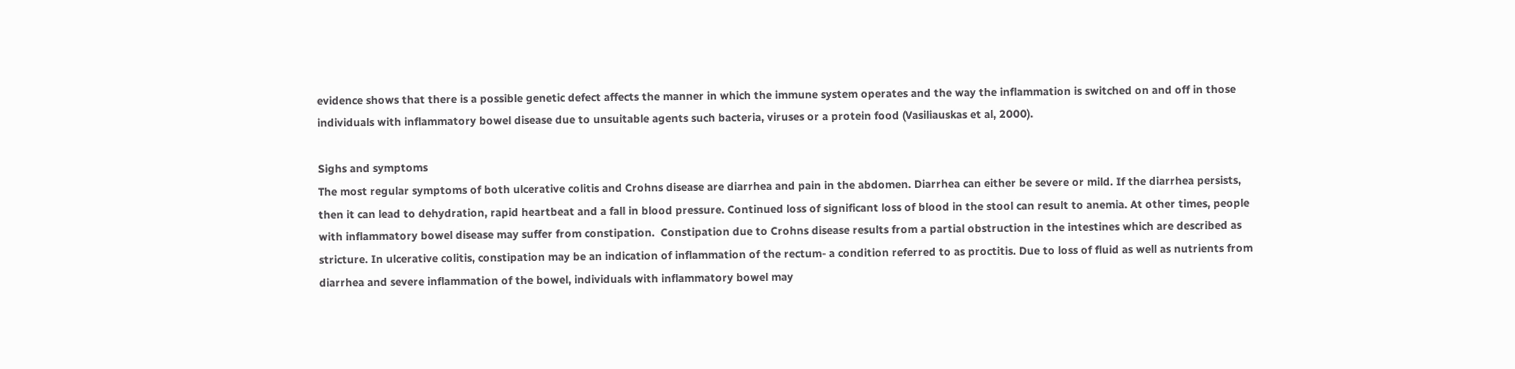evidence shows that there is a possible genetic defect affects the manner in which the immune system operates and the way the inflammation is switched on and off in those individuals with inflammatory bowel disease due to unsuitable agents such bacteria, viruses or a protein food (Vasiliauskas et al, 2000).

Sighs and symptoms
The most regular symptoms of both ulcerative colitis and Crohns disease are diarrhea and pain in the abdomen. Diarrhea can either be severe or mild. If the diarrhea persists, then it can lead to dehydration, rapid heartbeat and a fall in blood pressure. Continued loss of significant loss of blood in the stool can result to anemia. At other times, people with inflammatory bowel disease may suffer from constipation.  Constipation due to Crohns disease results from a partial obstruction in the intestines which are described as stricture. In ulcerative colitis, constipation may be an indication of inflammation of the rectum- a condition referred to as proctitis. Due to loss of fluid as well as nutrients from diarrhea and severe inflammation of the bowel, individuals with inflammatory bowel may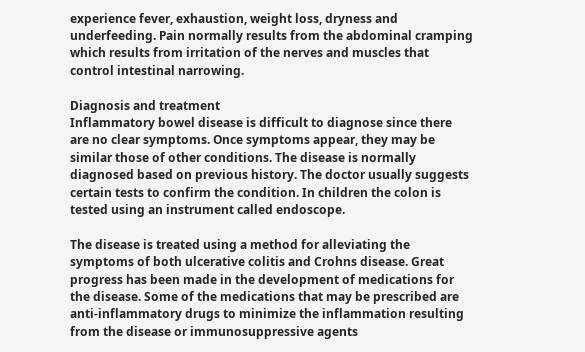experience fever, exhaustion, weight loss, dryness and underfeeding. Pain normally results from the abdominal cramping which results from irritation of the nerves and muscles that control intestinal narrowing.

Diagnosis and treatment
Inflammatory bowel disease is difficult to diagnose since there are no clear symptoms. Once symptoms appear, they may be similar those of other conditions. The disease is normally diagnosed based on previous history. The doctor usually suggests certain tests to confirm the condition. In children the colon is tested using an instrument called endoscope.

The disease is treated using a method for alleviating the symptoms of both ulcerative colitis and Crohns disease. Great progress has been made in the development of medications for the disease. Some of the medications that may be prescribed are anti-inflammatory drugs to minimize the inflammation resulting from the disease or immunosuppressive agents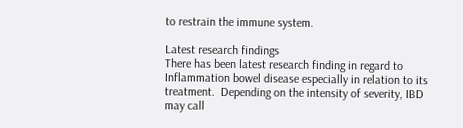to restrain the immune system.

Latest research findings
There has been latest research finding in regard to Inflammation bowel disease especially in relation to its treatment.  Depending on the intensity of severity, IBD may call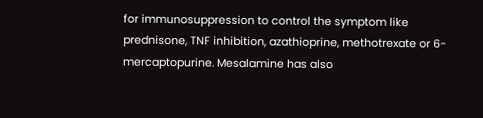for immunosuppression to control the symptom like prednisone, TNF inhibition, azathioprine, methotrexate or 6-mercaptopurine. Mesalamine has also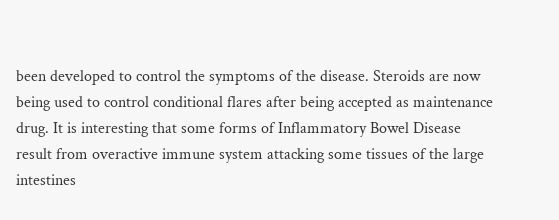been developed to control the symptoms of the disease. Steroids are now being used to control conditional flares after being accepted as maintenance drug. It is interesting that some forms of Inflammatory Bowel Disease result from overactive immune system attacking some tissues of the large intestines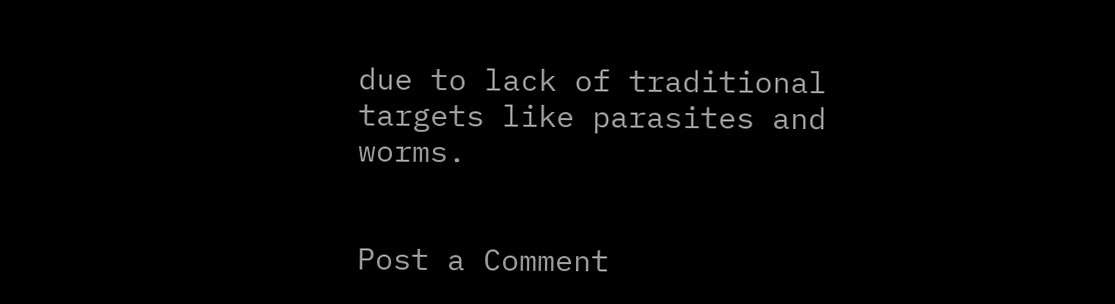due to lack of traditional targets like parasites and worms.


Post a Comment